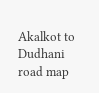Akalkot to Dudhani road map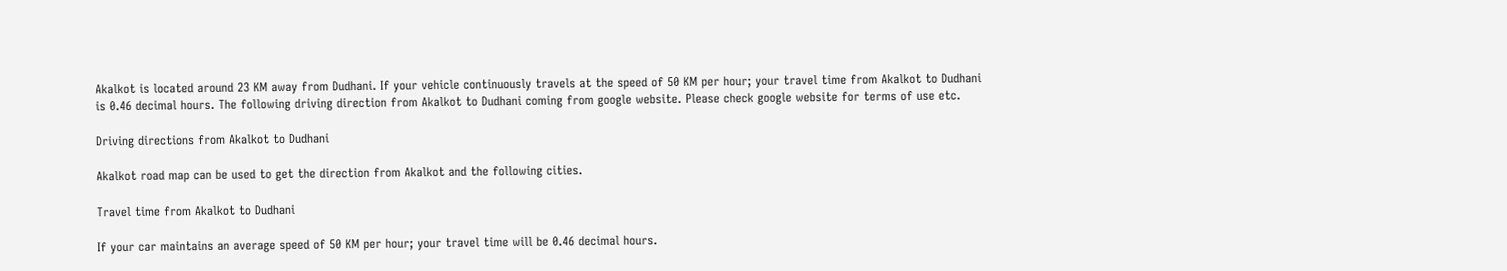Akalkot is located around 23 KM away from Dudhani. If your vehicle continuously travels at the speed of 50 KM per hour; your travel time from Akalkot to Dudhani is 0.46 decimal hours. The following driving direction from Akalkot to Dudhani coming from google website. Please check google website for terms of use etc.

Driving directions from Akalkot to Dudhani

Akalkot road map can be used to get the direction from Akalkot and the following cities.

Travel time from Akalkot to Dudhani

If your car maintains an average speed of 50 KM per hour; your travel time will be 0.46 decimal hours.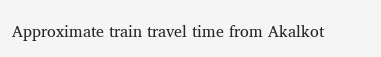Approximate train travel time from Akalkot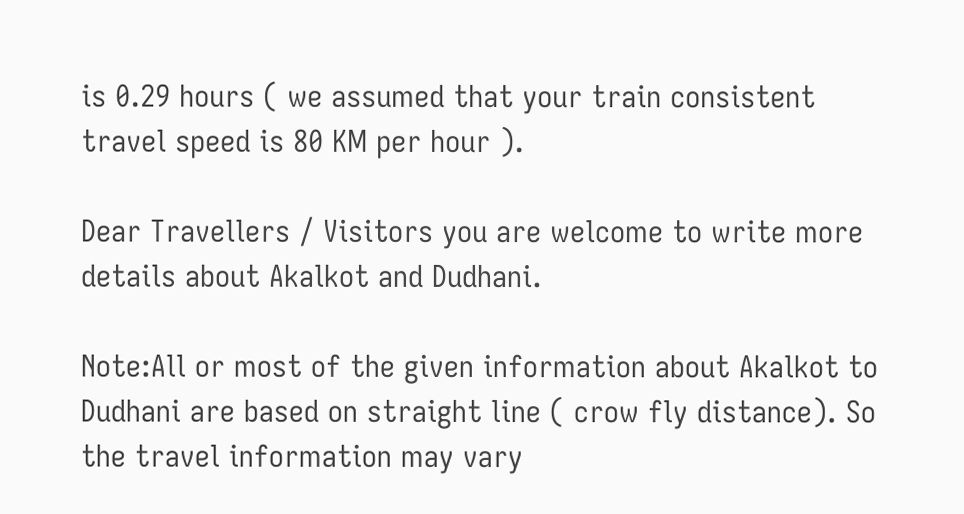is 0.29 hours ( we assumed that your train consistent travel speed is 80 KM per hour ).

Dear Travellers / Visitors you are welcome to write more details about Akalkot and Dudhani.

Note:All or most of the given information about Akalkot to Dudhani are based on straight line ( crow fly distance). So the travel information may vary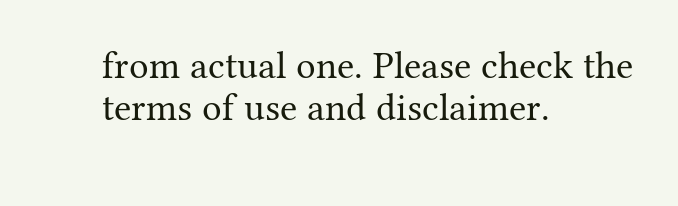from actual one. Please check the terms of use and disclaimer.